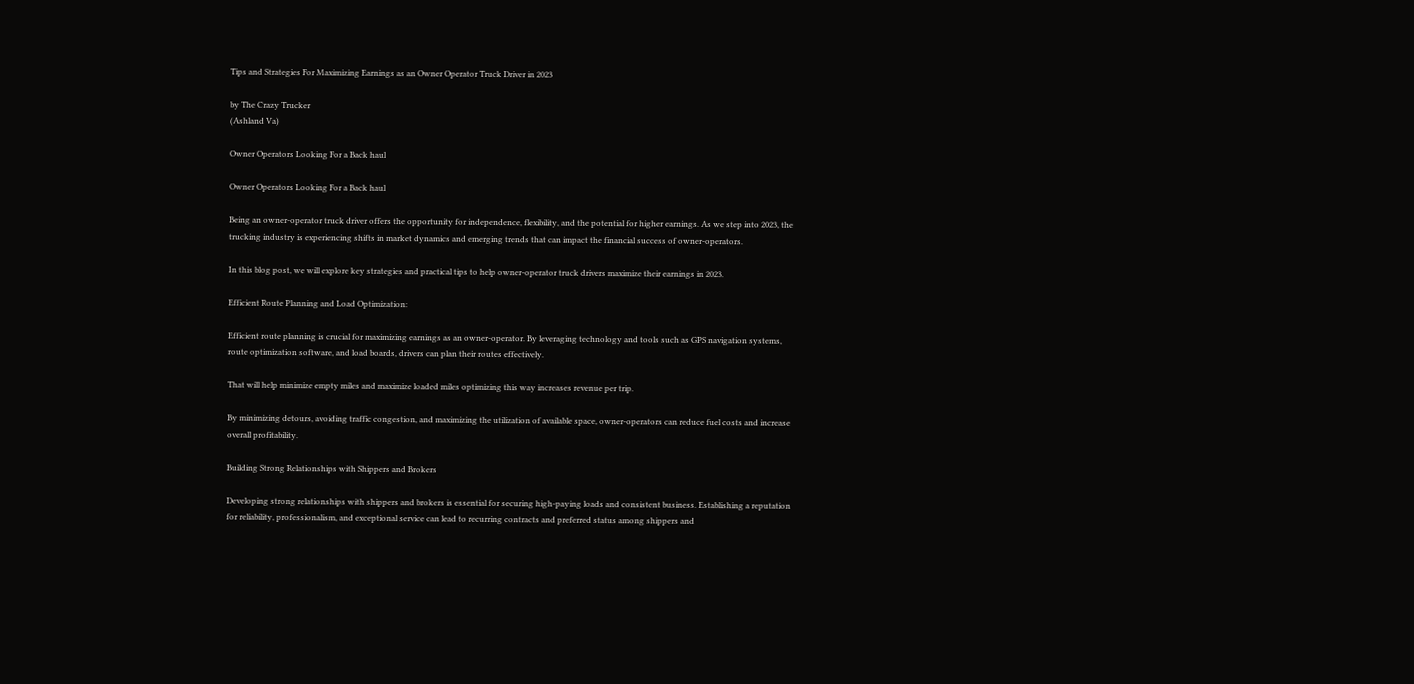Tips and Strategies For Maximizing Earnings as an Owner Operator Truck Driver in 2023

by The Crazy Trucker
(Ashland Va)

Owner Operators Looking For a Back haul

Owner Operators Looking For a Back haul

Being an owner-operator truck driver offers the opportunity for independence, flexibility, and the potential for higher earnings. As we step into 2023, the trucking industry is experiencing shifts in market dynamics and emerging trends that can impact the financial success of owner-operators.

In this blog post, we will explore key strategies and practical tips to help owner-operator truck drivers maximize their earnings in 2023.

Efficient Route Planning and Load Optimization:

Efficient route planning is crucial for maximizing earnings as an owner-operator. By leveraging technology and tools such as GPS navigation systems, route optimization software, and load boards, drivers can plan their routes effectively.

That will help minimize empty miles and maximize loaded miles optimizing this way increases revenue per trip.

By minimizing detours, avoiding traffic congestion, and maximizing the utilization of available space, owner-operators can reduce fuel costs and increase overall profitability.

Building Strong Relationships with Shippers and Brokers

Developing strong relationships with shippers and brokers is essential for securing high-paying loads and consistent business. Establishing a reputation for reliability, professionalism, and exceptional service can lead to recurring contracts and preferred status among shippers and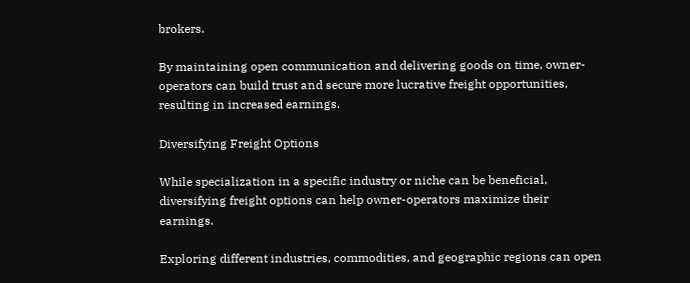brokers.

By maintaining open communication and delivering goods on time, owner-operators can build trust and secure more lucrative freight opportunities, resulting in increased earnings.

Diversifying Freight Options

While specialization in a specific industry or niche can be beneficial, diversifying freight options can help owner-operators maximize their earnings.

Exploring different industries, commodities, and geographic regions can open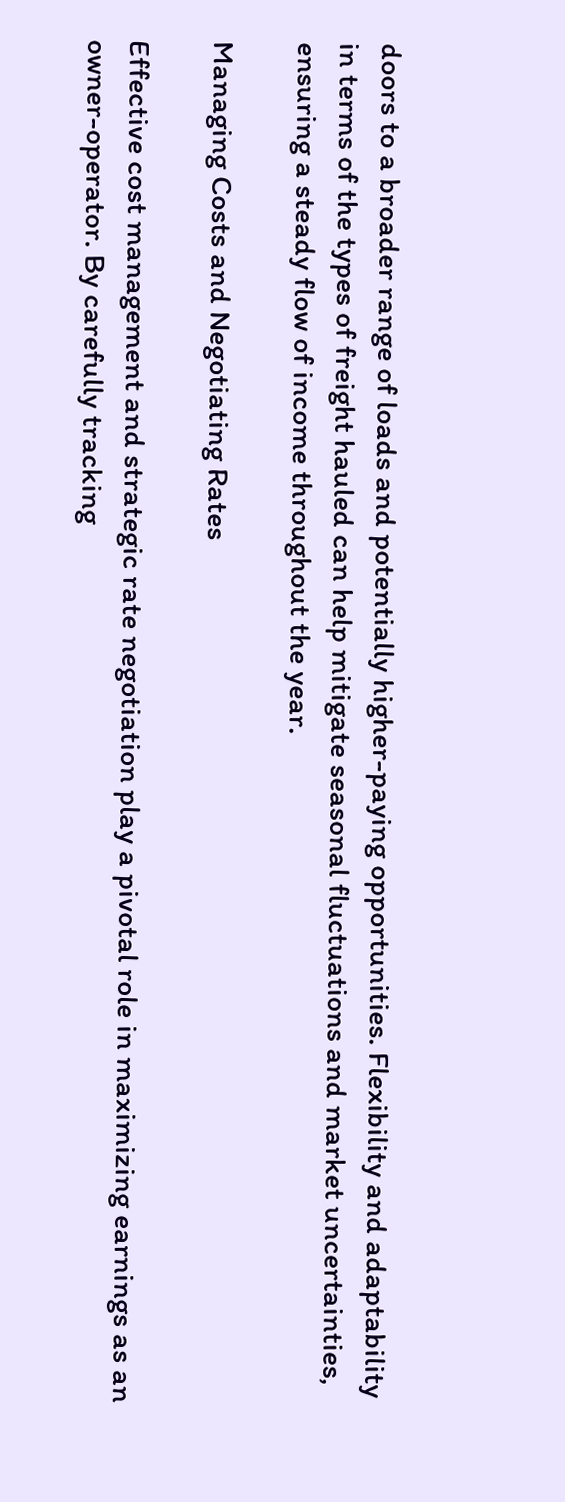doors to a broader range of loads and potentially higher-paying opportunities. Flexibility and adaptability
in terms of the types of freight hauled can help mitigate seasonal fluctuations and market uncertainties, ensuring a steady flow of income throughout the year.

Managing Costs and Negotiating Rates

Effective cost management and strategic rate negotiation play a pivotal role in maximizing earnings as an owner-operator. By carefully tracking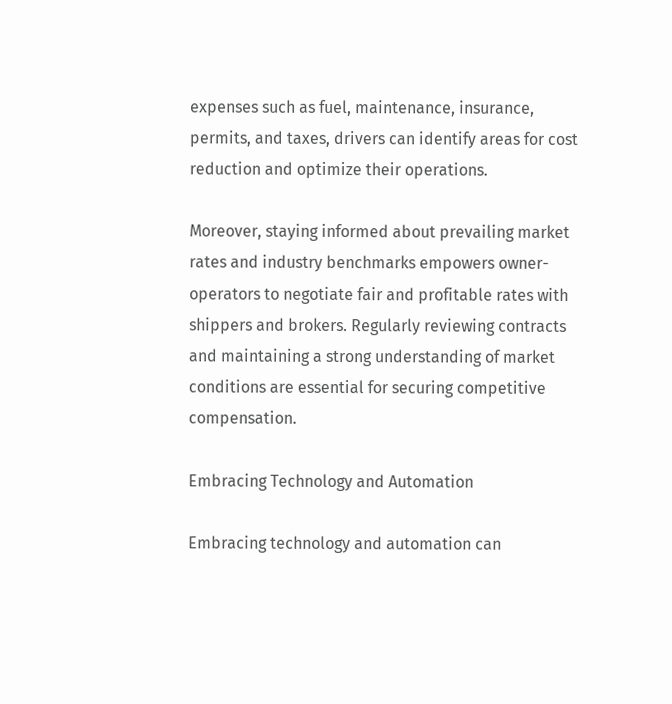expenses such as fuel, maintenance, insurance, permits, and taxes, drivers can identify areas for cost reduction and optimize their operations.

Moreover, staying informed about prevailing market rates and industry benchmarks empowers owner-operators to negotiate fair and profitable rates with shippers and brokers. Regularly reviewing contracts and maintaining a strong understanding of market conditions are essential for securing competitive compensation.

Embracing Technology and Automation

Embracing technology and automation can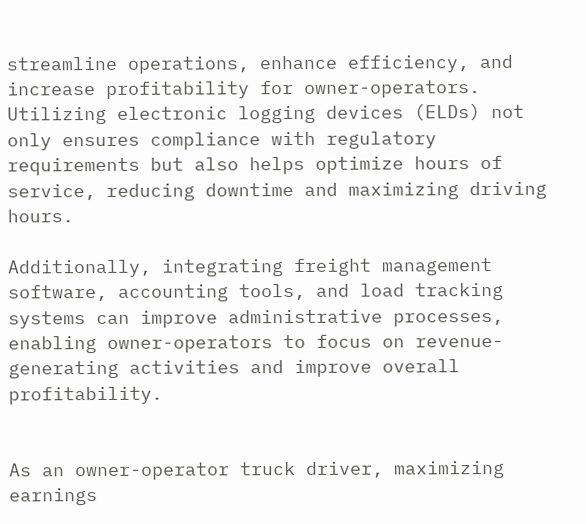streamline operations, enhance efficiency, and increase profitability for owner-operators. Utilizing electronic logging devices (ELDs) not only ensures compliance with regulatory requirements but also helps optimize hours of service, reducing downtime and maximizing driving hours.

Additionally, integrating freight management software, accounting tools, and load tracking systems can improve administrative processes, enabling owner-operators to focus on revenue-generating activities and improve overall profitability.


As an owner-operator truck driver, maximizing earnings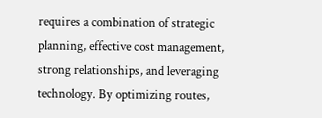requires a combination of strategic planning, effective cost management, strong relationships, and leveraging technology. By optimizing routes,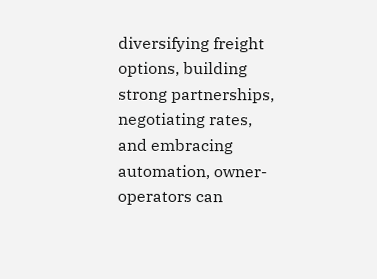diversifying freight options, building strong partnerships, negotiating rates, and embracing automation, owner-operators can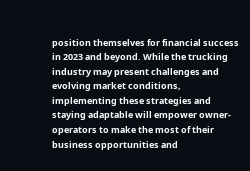position themselves for financial success in 2023 and beyond. While the trucking industry may present challenges and evolving market conditions, implementing these strategies and staying adaptable will empower owner-operators to make the most of their business opportunities and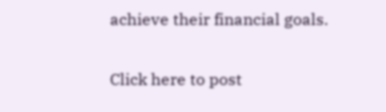achieve their financial goals.

Click here to post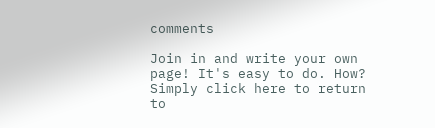comments

Join in and write your own page! It's easy to do. How? Simply click here to return to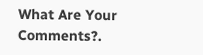What Are Your Comments?.